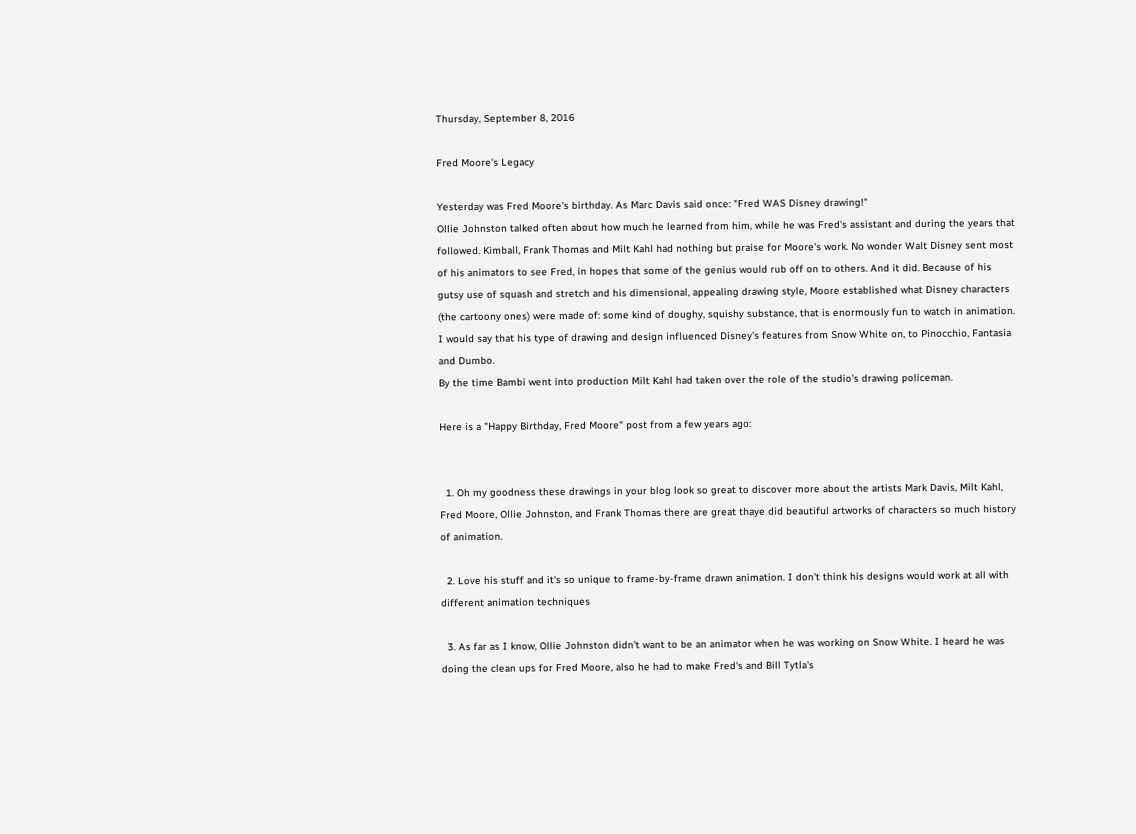Thursday, September 8, 2016

Fred Moore's Legacy

Yesterday was Fred Moore's birthday. As Marc Davis said once: "Fred WAS Disney drawing!"
Ollie Johnston talked often about how much he learned from him, while he was Fred's assistant and during the years that followed. Kimball, Frank Thomas and Milt Kahl had nothing but praise for Moore's work. No wonder Walt Disney sent most of his animators to see Fred, in hopes that some of the genius would rub off on to others. And it did. Because of his gutsy use of squash and stretch and his dimensional, appealing drawing style, Moore established what Disney characters (the cartoony ones) were made of: some kind of doughy, squishy substance, that is enormously fun to watch in animation.
I would say that his type of drawing and design influenced Disney's features from Snow White on, to Pinocchio, Fantasia and Dumbo.
By the time Bambi went into production Milt Kahl had taken over the role of the studio's drawing policeman.

Here is a "Happy Birthday, Fred Moore" post from a few years ago:


  1. Oh my goodness these drawings in your blog look so great to discover more about the artists Mark Davis, Milt Kahl, Fred Moore, Ollie Johnston, and Frank Thomas there are great thaye did beautiful artworks of characters so much history of animation.

  2. Love his stuff and it's so unique to frame-by-frame drawn animation. I don't think his designs would work at all with different animation techniques

  3. As far as I know, Ollie Johnston didn't want to be an animator when he was working on Snow White. I heard he was doing the clean ups for Fred Moore, also he had to make Fred's and Bill Tytla's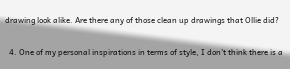drawing look alike. Are there any of those clean up drawings that Ollie did?

  4. One of my personal inspirations in terms of style, I don't think there is a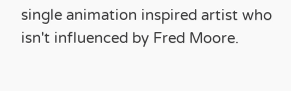single animation inspired artist who isn't influenced by Fred Moore.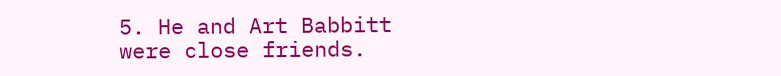5. He and Art Babbitt were close friends.